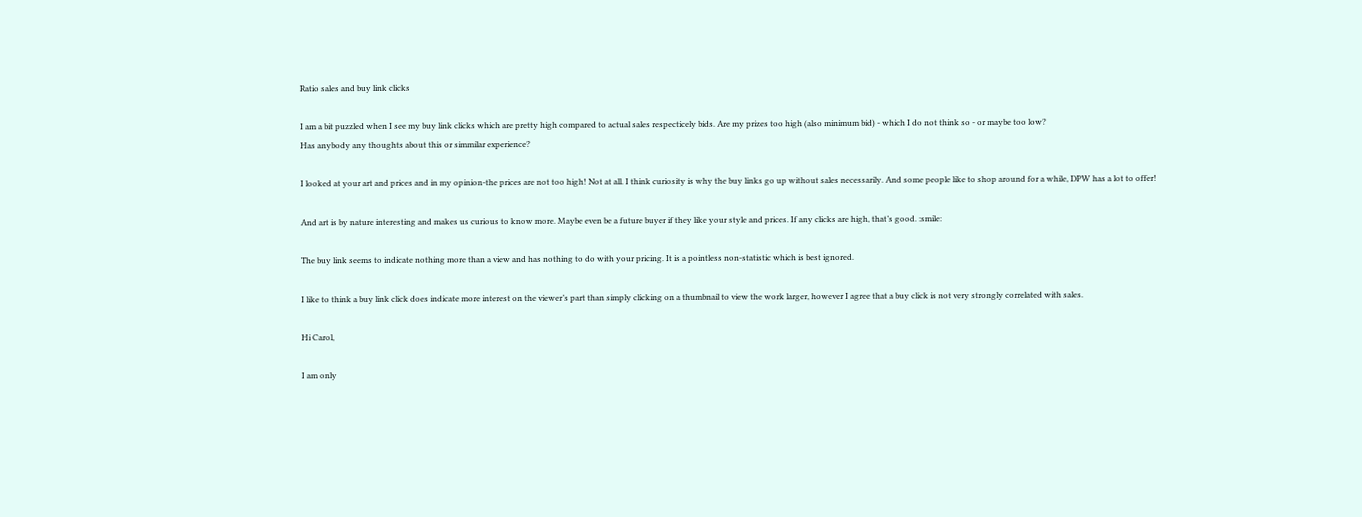Ratio sales and buy link clicks

I am a bit puzzled when I see my buy link clicks which are pretty high compared to actual sales respecticely bids. Are my prizes too high (also minimum bid) - which I do not think so - or maybe too low?
Has anybody any thoughts about this or simmilar experience?

I looked at your art and prices and in my opinion-the prices are not too high! Not at all. I think curiosity is why the buy links go up without sales necessarily. And some people like to shop around for a while, DPW has a lot to offer!

And art is by nature interesting and makes us curious to know more. Maybe even be a future buyer if they like your style and prices. If any clicks are high, that’s good. :smile:

The buy link seems to indicate nothing more than a view and has nothing to do with your pricing. It is a pointless non-statistic which is best ignored.

I like to think a buy link click does indicate more interest on the viewer’s part than simply clicking on a thumbnail to view the work larger, however I agree that a buy click is not very strongly correlated with sales.

Hi Carol,

I am only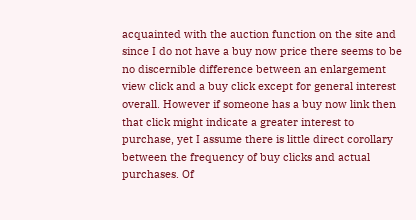acquainted with the auction function on the site and since I do not have a buy now price there seems to be no discernible difference between an enlargement view click and a buy click except for general interest overall. However if someone has a buy now link then that click might indicate a greater interest to purchase, yet I assume there is little direct corollary between the frequency of buy clicks and actual purchases. Of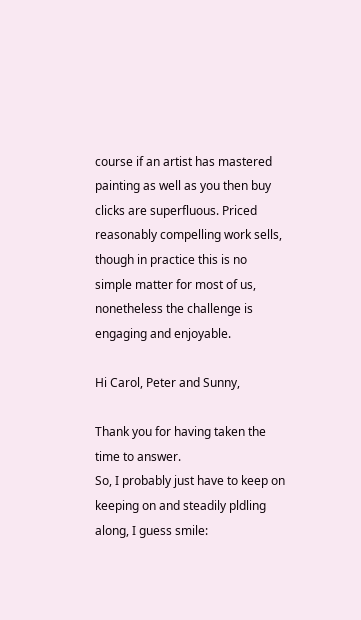course if an artist has mastered painting as well as you then buy clicks are superfluous. Priced reasonably compelling work sells, though in practice this is no simple matter for most of us, nonetheless the challenge is engaging and enjoyable.

Hi Carol, Peter and Sunny,

Thank you for having taken the time to answer.
So, I probably just have to keep on keeping on and steadily pldling along, I guess smile: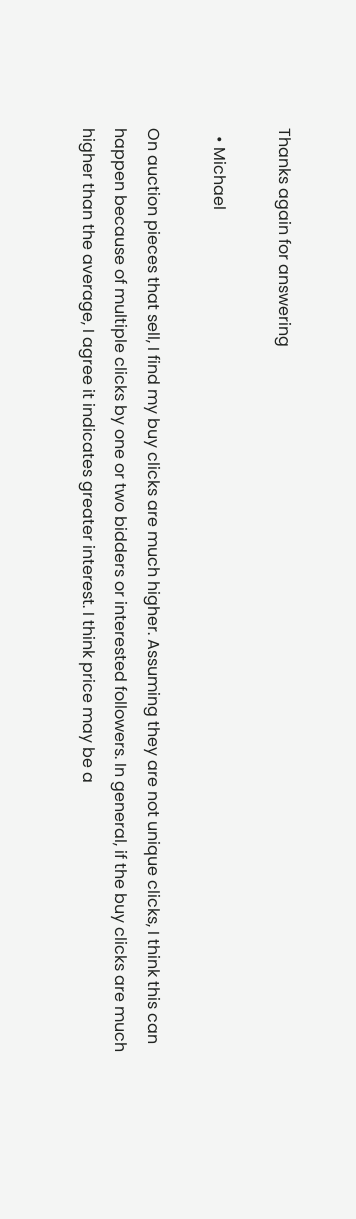Thanks again for answering

  • Michael

On auction pieces that sell, I find my buy clicks are much higher. Assuming they are not unique clicks, I think this can happen because of multiple clicks by one or two bidders or interested followers. In general, if the buy clicks are much higher than the average, I agree it indicates greater interest. I think price may be a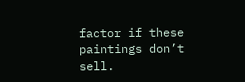factor if these paintings don’t sell.